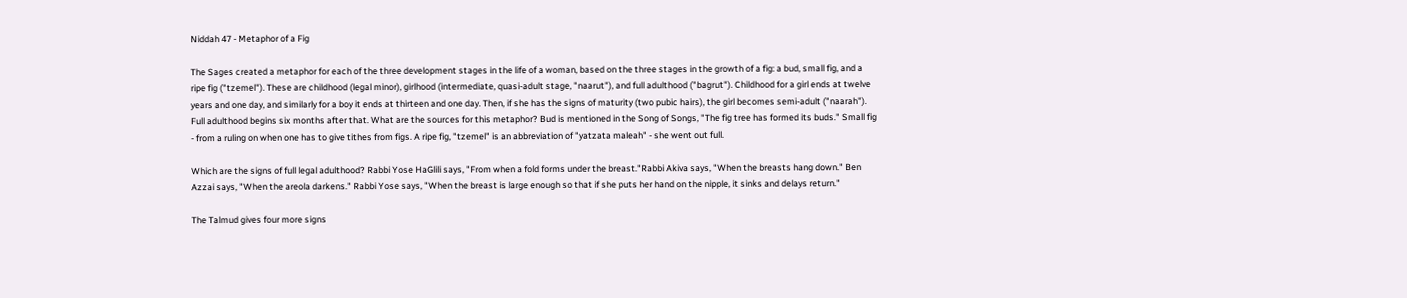Niddah 47 - Metaphor of a Fig

The Sages created a metaphor for each of the three development stages in the life of a woman, based on the three stages in the growth of a fig: a bud, small fig, and a ripe fig ("tzemel"). These are childhood (legal minor), girlhood (intermediate, quasi-adult stage, "naarut"), and full adulthood ("bagrut"). Childhood for a girl ends at twelve years and one day, and similarly for a boy it ends at thirteen and one day. Then, if she has the signs of maturity (two pubic hairs), the girl becomes semi-adult ("naarah"). Full adulthood begins six months after that. What are the sources for this metaphor? Bud is mentioned in the Song of Songs, "The fig tree has formed its buds." Small fig - from a ruling on when one has to give tithes from figs. A ripe fig, "tzemel" is an abbreviation of "yatzata maleah" - she went out full.

Which are the signs of full legal adulthood? Rabbi Yose HaGlili says, "From when a fold forms under the breast."Rabbi Akiva says, "When the breasts hang down." Ben Azzai says, "When the areola darkens." Rabbi Yose says, "When the breast is large enough so that if she puts her hand on the nipple, it sinks and delays return."

The Talmud gives four more signs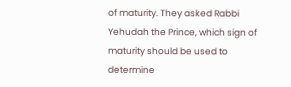of maturity. They asked Rabbi Yehudah the Prince, which sign of maturity should be used to determine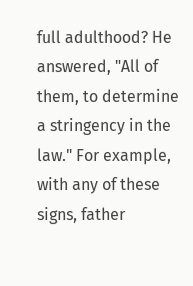full adulthood? He answered, "All of them, to determine a stringency in the law." For example, with any of these signs, father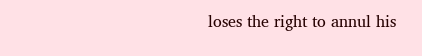loses the right to annul his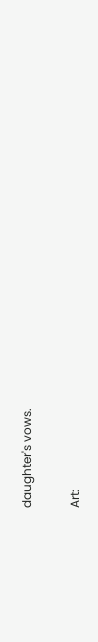daughter's vows.

Art: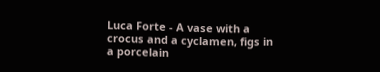Luca Forte - A vase with a crocus and a cyclamen, figs in a porcelain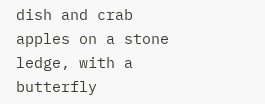dish and crab apples on a stone ledge, with a butterfly